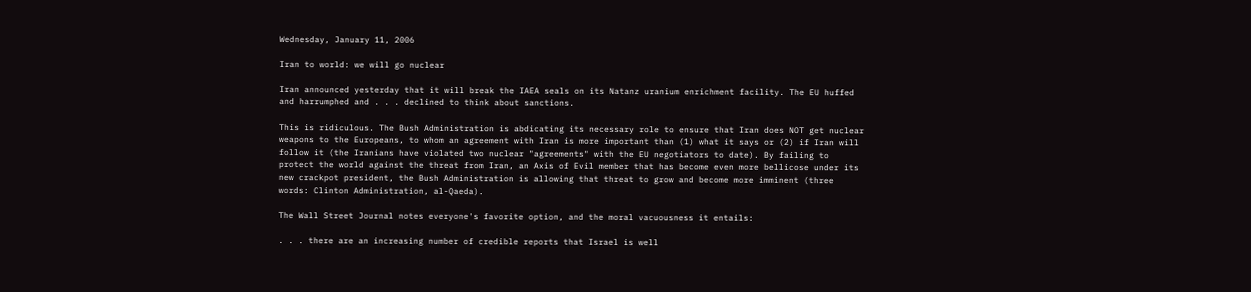Wednesday, January 11, 2006

Iran to world: we will go nuclear

Iran announced yesterday that it will break the IAEA seals on its Natanz uranium enrichment facility. The EU huffed and harrumphed and . . . declined to think about sanctions.

This is ridiculous. The Bush Administration is abdicating its necessary role to ensure that Iran does NOT get nuclear weapons to the Europeans, to whom an agreement with Iran is more important than (1) what it says or (2) if Iran will follow it (the Iranians have violated two nuclear "agreements" with the EU negotiators to date). By failing to protect the world against the threat from Iran, an Axis of Evil member that has become even more bellicose under its new crackpot president, the Bush Administration is allowing that threat to grow and become more imminent (three words: Clinton Administration, al-Qaeda).

The Wall Street Journal notes everyone's favorite option, and the moral vacuousness it entails:

. . . there are an increasing number of credible reports that Israel is well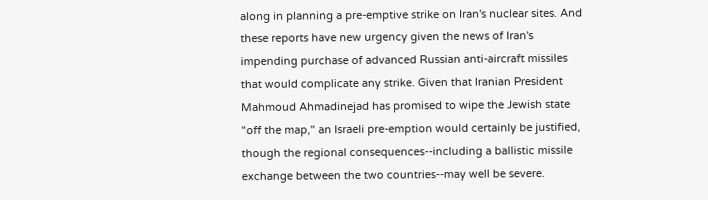along in planning a pre-emptive strike on Iran's nuclear sites. And these reports have new urgency given the news of Iran's impending purchase of advanced Russian anti-aircraft missiles that would complicate any strike. Given that Iranian President Mahmoud Ahmadinejad has promised to wipe the Jewish state "off the map," an Israeli pre-emption would certainly be justified, though the regional consequences--including a ballistic missile exchange between the two countries--may well be severe.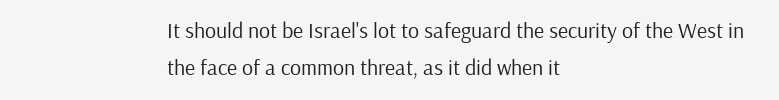It should not be Israel's lot to safeguard the security of the West in the face of a common threat, as it did when it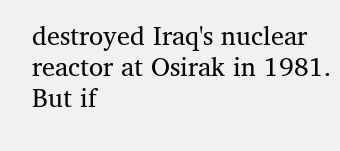destroyed Iraq's nuclear reactor at Osirak in 1981. But if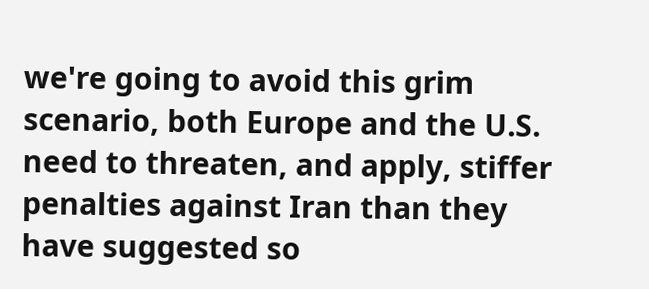we're going to avoid this grim scenario, both Europe and the U.S. need to threaten, and apply, stiffer penalties against Iran than they have suggested so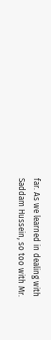far. As we learned in dealing with Saddam Hussein, so too with Mr.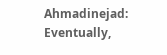Ahmadinejad: Eventually,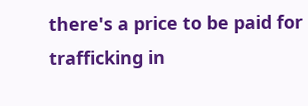there's a price to be paid for trafficking in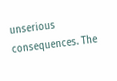unserious consequences. The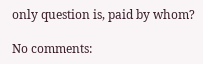only question is, paid by whom?

No comments: